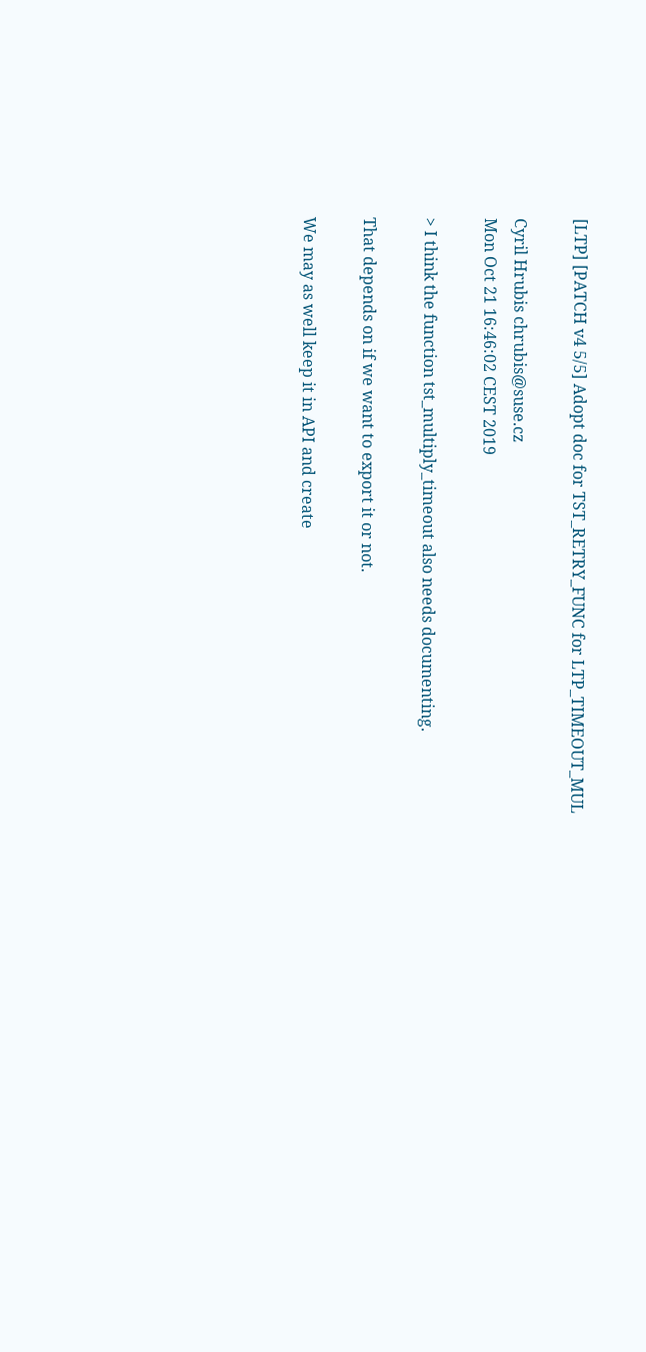[LTP] [PATCH v4 5/5] Adopt doc for TST_RETRY_FUNC for LTP_TIMEOUT_MUL

Cyril Hrubis chrubis@suse.cz
Mon Oct 21 16:46:02 CEST 2019

> I think the function tst_multiply_timeout also needs documenting.

That depends on if we want to export it or not.

We may as well keep it in API and create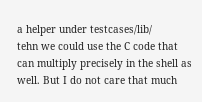a helper under testcases/lib/
tehn we could use the C code that can multiply precisely in the shell as
well. But I do not care that much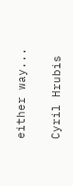either way...

Cyril Hrubis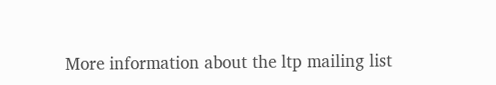More information about the ltp mailing list